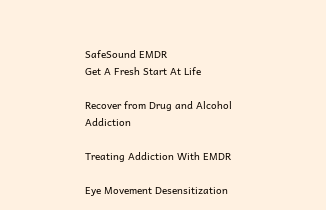SafeSound EMDR
Get A Fresh Start At Life

Recover from Drug and Alcohol Addiction

Treating Addiction With EMDR

Eye Movement Desensitization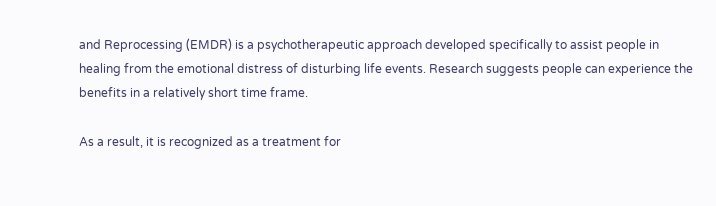and Reprocessing (EMDR) is a psychotherapeutic approach developed specifically to assist people in healing from the emotional distress of disturbing life events. Research suggests people can experience the benefits in a relatively short time frame.

As a result, it is recognized as a treatment for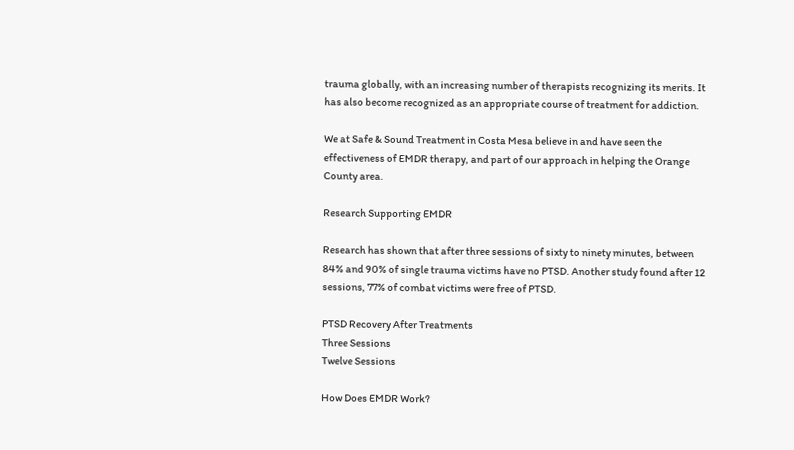trauma globally, with an increasing number of therapists recognizing its merits. It has also become recognized as an appropriate course of treatment for addiction.

We at Safe & Sound Treatment in Costa Mesa believe in and have seen the effectiveness of EMDR therapy, and part of our approach in helping the Orange County area.

Research Supporting EMDR

Research has shown that after three sessions of sixty to ninety minutes, between 84% and 90% of single trauma victims have no PTSD. Another study found after 12 sessions, 77% of combat victims were free of PTSD.

PTSD Recovery After Treatments
Three Sessions
Twelve Sessions

How Does EMDR Work?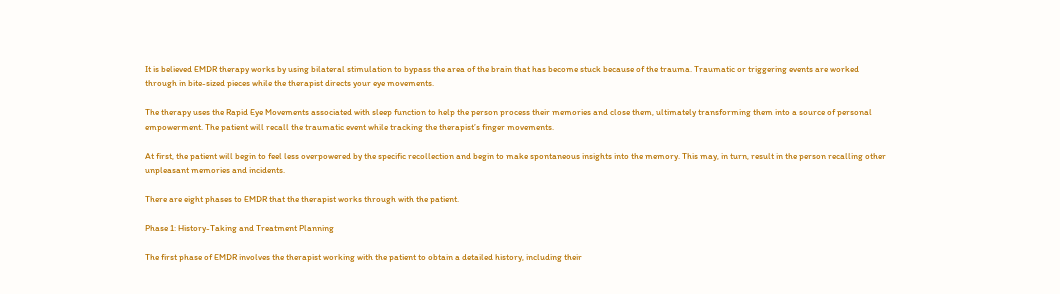It is believed EMDR therapy works by using bilateral stimulation to bypass the area of the brain that has become stuck because of the trauma. Traumatic or triggering events are worked through in bite-sized pieces while the therapist directs your eye movements.

The therapy uses the Rapid Eye Movements associated with sleep function to help the person process their memories and close them, ultimately transforming them into a source of personal empowerment. The patient will recall the traumatic event while tracking the therapist’s finger movements.

At first, the patient will begin to feel less overpowered by the specific recollection and begin to make spontaneous insights into the memory. This may, in turn, result in the person recalling other unpleasant memories and incidents.

There are eight phases to EMDR that the therapist works through with the patient.

Phase 1: History-Taking and Treatment Planning

The first phase of EMDR involves the therapist working with the patient to obtain a detailed history, including their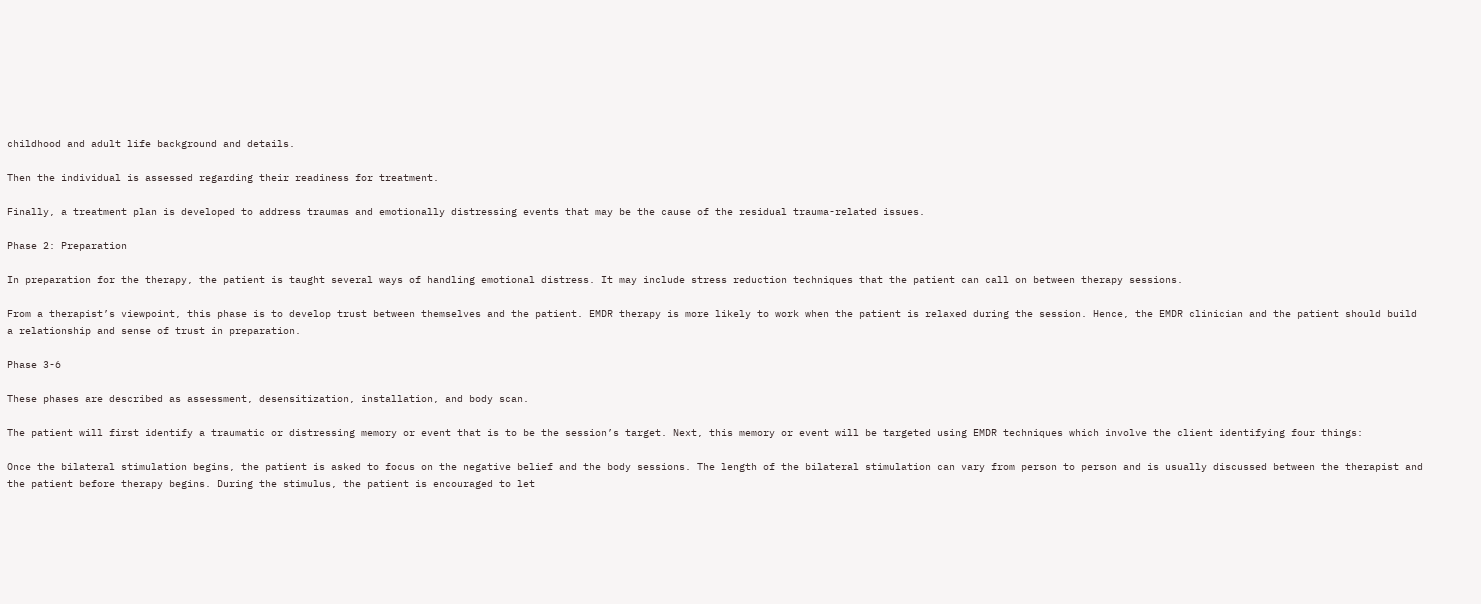childhood and adult life background and details.

Then the individual is assessed regarding their readiness for treatment.

Finally, a treatment plan is developed to address traumas and emotionally distressing events that may be the cause of the residual trauma-related issues.

Phase 2: Preparation

In preparation for the therapy, the patient is taught several ways of handling emotional distress. It may include stress reduction techniques that the patient can call on between therapy sessions.

From a therapist’s viewpoint, this phase is to develop trust between themselves and the patient. EMDR therapy is more likely to work when the patient is relaxed during the session. Hence, the EMDR clinician and the patient should build a relationship and sense of trust in preparation.

Phase 3-6

These phases are described as assessment, desensitization, installation, and body scan.

The patient will first identify a traumatic or distressing memory or event that is to be the session’s target. Next, this memory or event will be targeted using EMDR techniques which involve the client identifying four things:

Once the bilateral stimulation begins, the patient is asked to focus on the negative belief and the body sessions. The length of the bilateral stimulation can vary from person to person and is usually discussed between the therapist and the patient before therapy begins. During the stimulus, the patient is encouraged to let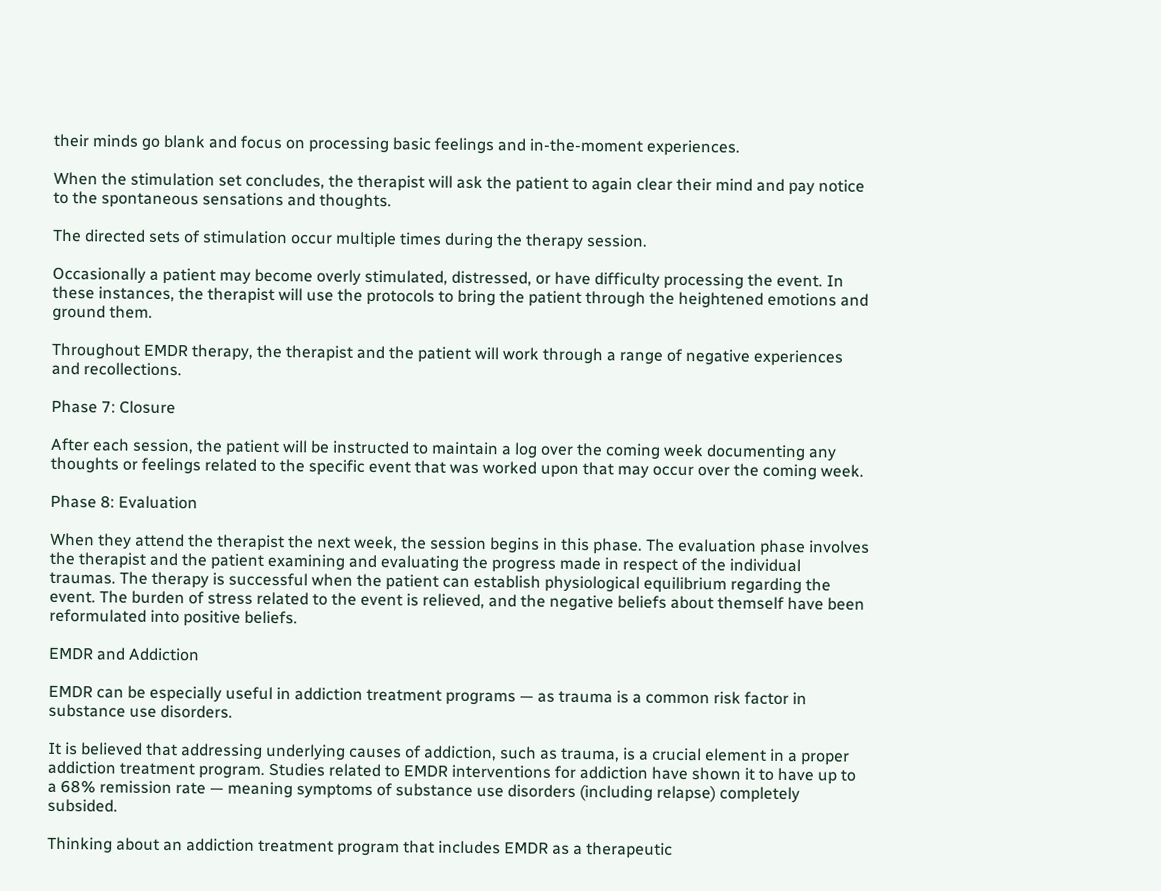their minds go blank and focus on processing basic feelings and in-the-moment experiences.

When the stimulation set concludes, the therapist will ask the patient to again clear their mind and pay notice to the spontaneous sensations and thoughts.

The directed sets of stimulation occur multiple times during the therapy session.

Occasionally a patient may become overly stimulated, distressed, or have difficulty processing the event. In these instances, the therapist will use the protocols to bring the patient through the heightened emotions and ground them.

Throughout EMDR therapy, the therapist and the patient will work through a range of negative experiences and recollections.

Phase 7: Closure

After each session, the patient will be instructed to maintain a log over the coming week documenting any thoughts or feelings related to the specific event that was worked upon that may occur over the coming week.

Phase 8: Evaluation

When they attend the therapist the next week, the session begins in this phase. The evaluation phase involves the therapist and the patient examining and evaluating the progress made in respect of the individual traumas. The therapy is successful when the patient can establish physiological equilibrium regarding the event. The burden of stress related to the event is relieved, and the negative beliefs about themself have been reformulated into positive beliefs.

EMDR and Addiction

EMDR can be especially useful in addiction treatment programs — as trauma is a common risk factor in substance use disorders.

It is believed that addressing underlying causes of addiction, such as trauma, is a crucial element in a proper addiction treatment program. Studies related to EMDR interventions for addiction have shown it to have up to a 68% remission rate — meaning symptoms of substance use disorders (including relapse) completely subsided.

Thinking about an addiction treatment program that includes EMDR as a therapeutic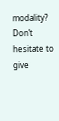modality? Don’t hesitate to give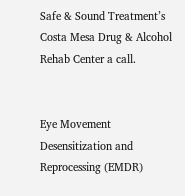Safe & Sound Treatment’s Costa Mesa Drug & Alcohol Rehab Center a call.


Eye Movement Desensitization and Reprocessing (EMDR)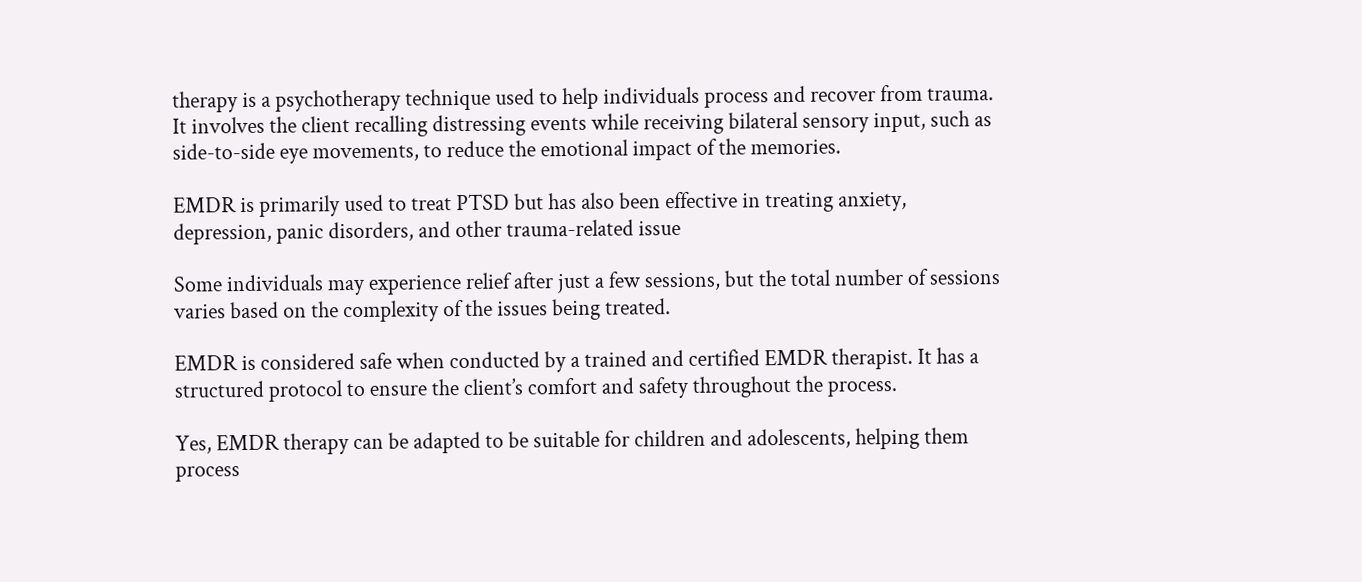therapy is a psychotherapy technique used to help individuals process and recover from trauma. It involves the client recalling distressing events while receiving bilateral sensory input, such as side-to-side eye movements, to reduce the emotional impact of the memories.

EMDR is primarily used to treat PTSD but has also been effective in treating anxiety, depression, panic disorders, and other trauma-related issue

Some individuals may experience relief after just a few sessions, but the total number of sessions varies based on the complexity of the issues being treated.

EMDR is considered safe when conducted by a trained and certified EMDR therapist. It has a structured protocol to ensure the client’s comfort and safety throughout the process.

Yes, EMDR therapy can be adapted to be suitable for children and adolescents, helping them process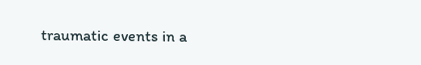traumatic events in a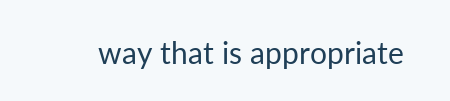way that is appropriate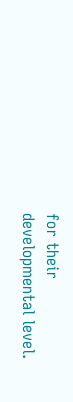for their developmental level.